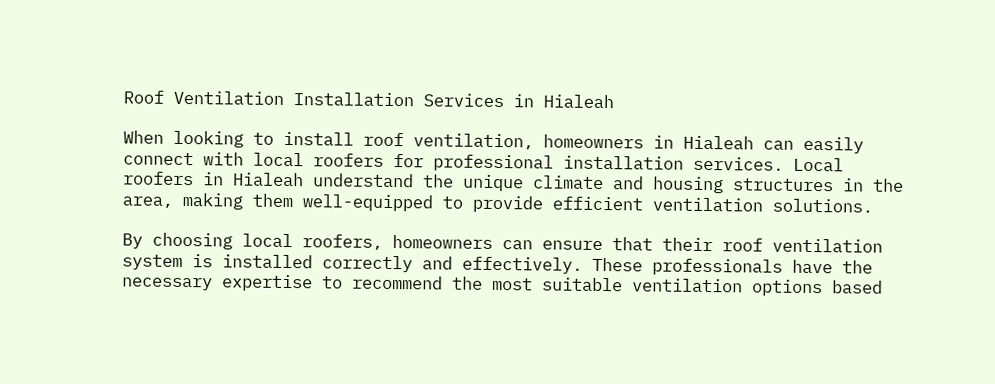Roof Ventilation Installation Services in Hialeah

When looking to install roof ventilation, homeowners in Hialeah can easily connect with local roofers for professional installation services. Local roofers in Hialeah understand the unique climate and housing structures in the area, making them well-equipped to provide efficient ventilation solutions.

By choosing local roofers, homeowners can ensure that their roof ventilation system is installed correctly and effectively. These professionals have the necessary expertise to recommend the most suitable ventilation options based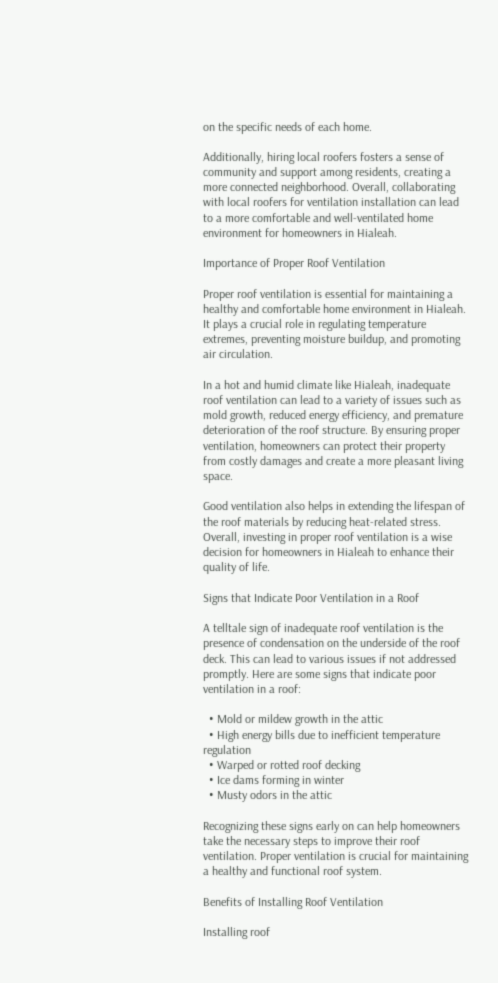on the specific needs of each home.

Additionally, hiring local roofers fosters a sense of community and support among residents, creating a more connected neighborhood. Overall, collaborating with local roofers for ventilation installation can lead to a more comfortable and well-ventilated home environment for homeowners in Hialeah.

Importance of Proper Roof Ventilation

Proper roof ventilation is essential for maintaining a healthy and comfortable home environment in Hialeah. It plays a crucial role in regulating temperature extremes, preventing moisture buildup, and promoting air circulation.

In a hot and humid climate like Hialeah, inadequate roof ventilation can lead to a variety of issues such as mold growth, reduced energy efficiency, and premature deterioration of the roof structure. By ensuring proper ventilation, homeowners can protect their property from costly damages and create a more pleasant living space.

Good ventilation also helps in extending the lifespan of the roof materials by reducing heat-related stress. Overall, investing in proper roof ventilation is a wise decision for homeowners in Hialeah to enhance their quality of life.

Signs that Indicate Poor Ventilation in a Roof

A telltale sign of inadequate roof ventilation is the presence of condensation on the underside of the roof deck. This can lead to various issues if not addressed promptly. Here are some signs that indicate poor ventilation in a roof:

  • Mold or mildew growth in the attic
  • High energy bills due to inefficient temperature regulation
  • Warped or rotted roof decking
  • Ice dams forming in winter
  • Musty odors in the attic

Recognizing these signs early on can help homeowners take the necessary steps to improve their roof ventilation. Proper ventilation is crucial for maintaining a healthy and functional roof system.

Benefits of Installing Roof Ventilation

Installing roof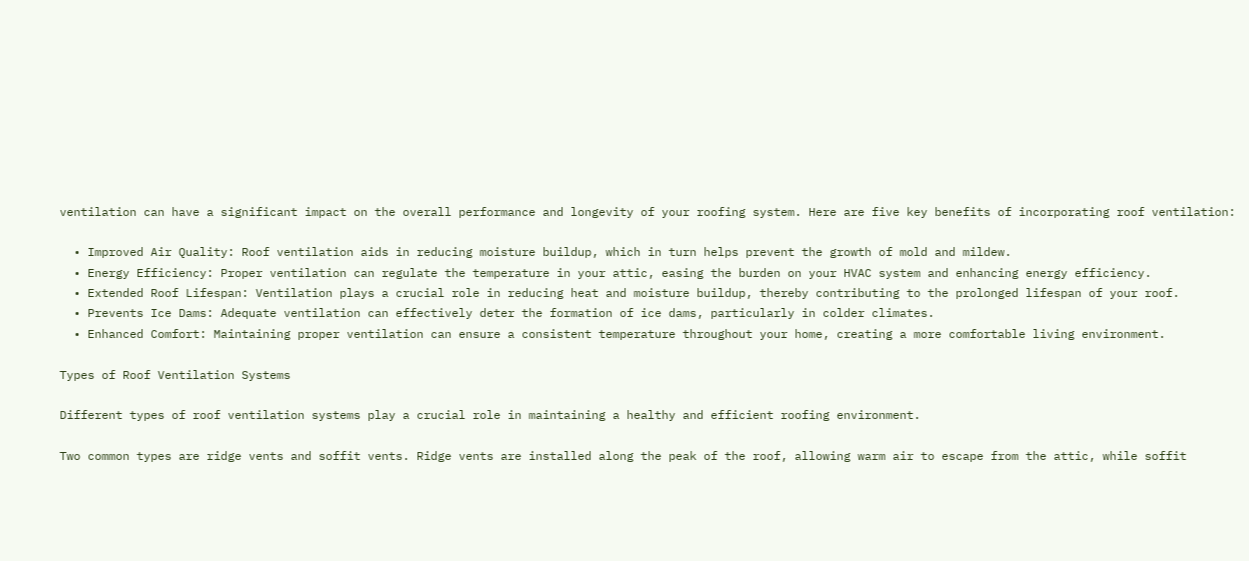ventilation can have a significant impact on the overall performance and longevity of your roofing system. Here are five key benefits of incorporating roof ventilation:

  • Improved Air Quality: Roof ventilation aids in reducing moisture buildup, which in turn helps prevent the growth of mold and mildew.
  • Energy Efficiency: Proper ventilation can regulate the temperature in your attic, easing the burden on your HVAC system and enhancing energy efficiency.
  • Extended Roof Lifespan: Ventilation plays a crucial role in reducing heat and moisture buildup, thereby contributing to the prolonged lifespan of your roof.
  • Prevents Ice Dams: Adequate ventilation can effectively deter the formation of ice dams, particularly in colder climates.
  • Enhanced Comfort: Maintaining proper ventilation can ensure a consistent temperature throughout your home, creating a more comfortable living environment.

Types of Roof Ventilation Systems

Different types of roof ventilation systems play a crucial role in maintaining a healthy and efficient roofing environment.

Two common types are ridge vents and soffit vents. Ridge vents are installed along the peak of the roof, allowing warm air to escape from the attic, while soffit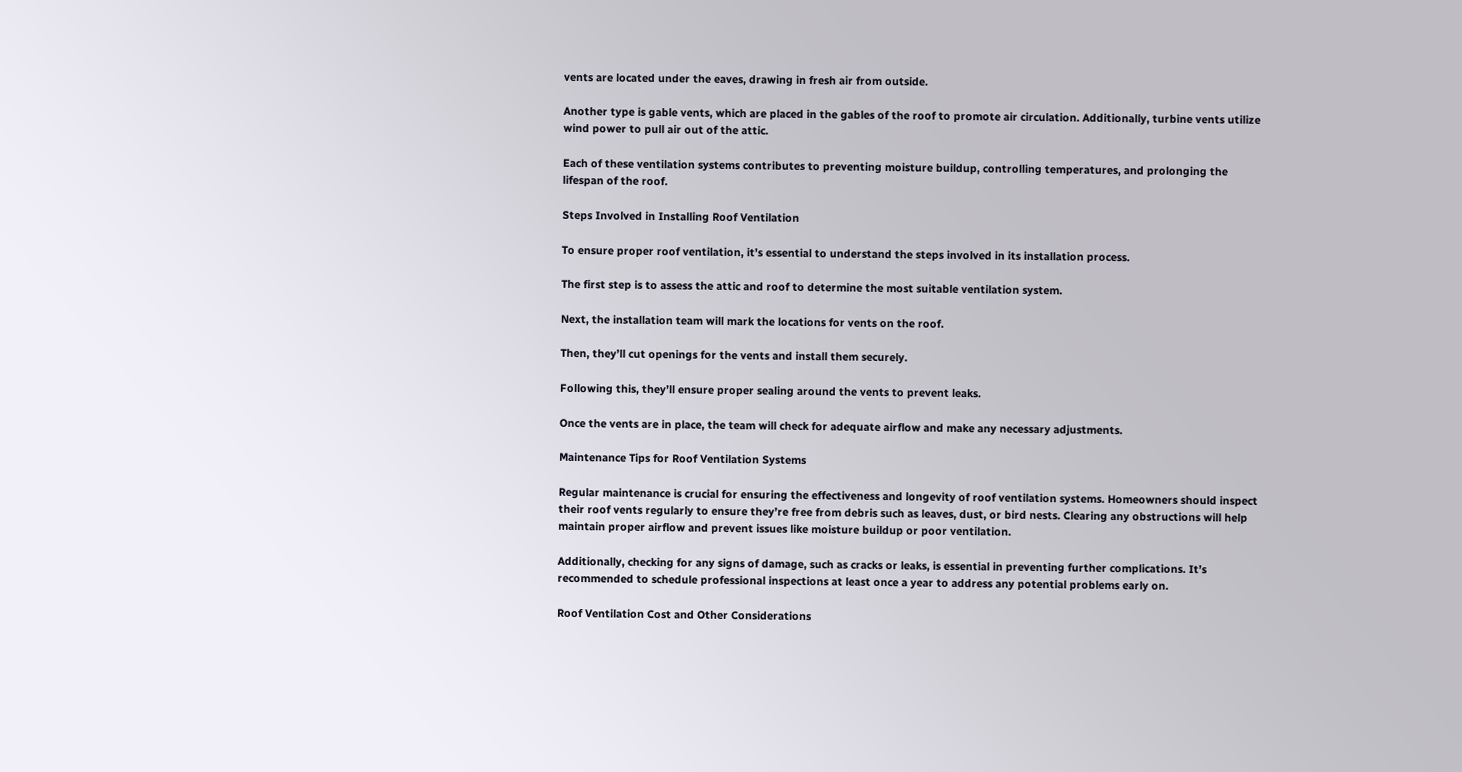vents are located under the eaves, drawing in fresh air from outside.

Another type is gable vents, which are placed in the gables of the roof to promote air circulation. Additionally, turbine vents utilize wind power to pull air out of the attic.

Each of these ventilation systems contributes to preventing moisture buildup, controlling temperatures, and prolonging the lifespan of the roof.

Steps Involved in Installing Roof Ventilation

To ensure proper roof ventilation, it’s essential to understand the steps involved in its installation process.

The first step is to assess the attic and roof to determine the most suitable ventilation system.

Next, the installation team will mark the locations for vents on the roof.

Then, they’ll cut openings for the vents and install them securely.

Following this, they’ll ensure proper sealing around the vents to prevent leaks.

Once the vents are in place, the team will check for adequate airflow and make any necessary adjustments.

Maintenance Tips for Roof Ventilation Systems

Regular maintenance is crucial for ensuring the effectiveness and longevity of roof ventilation systems. Homeowners should inspect their roof vents regularly to ensure they’re free from debris such as leaves, dust, or bird nests. Clearing any obstructions will help maintain proper airflow and prevent issues like moisture buildup or poor ventilation.

Additionally, checking for any signs of damage, such as cracks or leaks, is essential in preventing further complications. It’s recommended to schedule professional inspections at least once a year to address any potential problems early on.

Roof Ventilation Cost and Other Considerations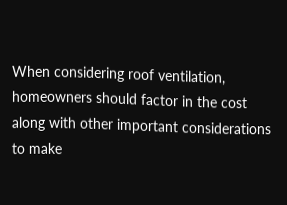When considering roof ventilation, homeowners should factor in the cost along with other important considerations to make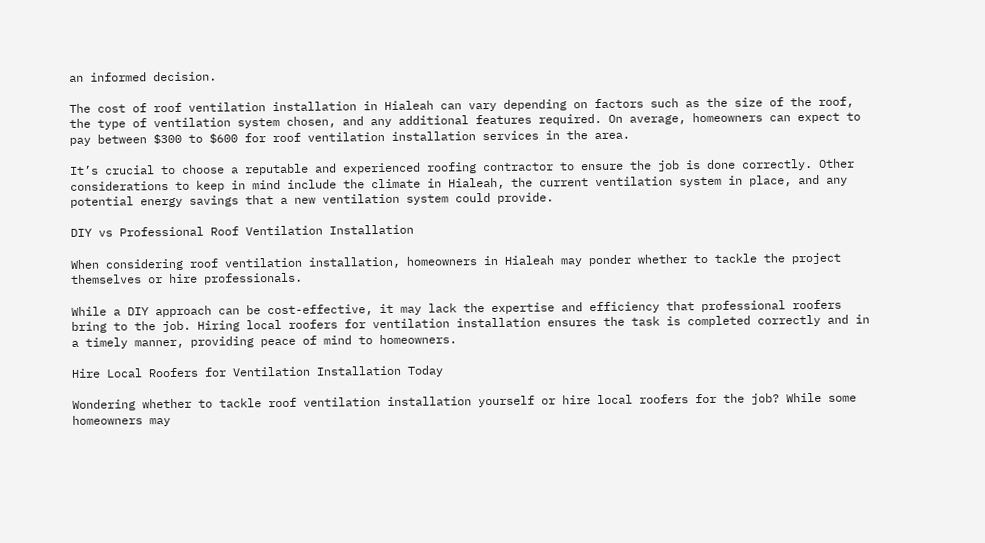an informed decision.

The cost of roof ventilation installation in Hialeah can vary depending on factors such as the size of the roof, the type of ventilation system chosen, and any additional features required. On average, homeowners can expect to pay between $300 to $600 for roof ventilation installation services in the area.

It’s crucial to choose a reputable and experienced roofing contractor to ensure the job is done correctly. Other considerations to keep in mind include the climate in Hialeah, the current ventilation system in place, and any potential energy savings that a new ventilation system could provide.

DIY vs Professional Roof Ventilation Installation

When considering roof ventilation installation, homeowners in Hialeah may ponder whether to tackle the project themselves or hire professionals.

While a DIY approach can be cost-effective, it may lack the expertise and efficiency that professional roofers bring to the job. Hiring local roofers for ventilation installation ensures the task is completed correctly and in a timely manner, providing peace of mind to homeowners.

Hire Local Roofers for Ventilation Installation Today

Wondering whether to tackle roof ventilation installation yourself or hire local roofers for the job? While some homeowners may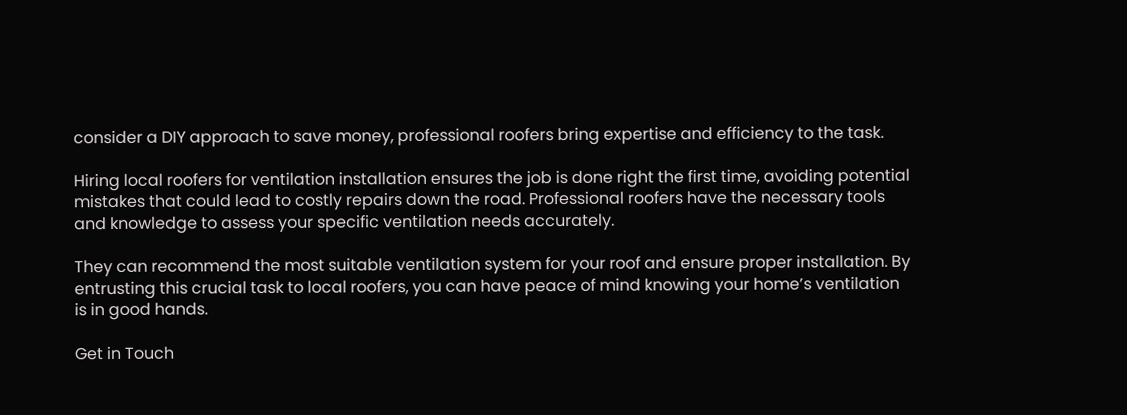consider a DIY approach to save money, professional roofers bring expertise and efficiency to the task.

Hiring local roofers for ventilation installation ensures the job is done right the first time, avoiding potential mistakes that could lead to costly repairs down the road. Professional roofers have the necessary tools and knowledge to assess your specific ventilation needs accurately.

They can recommend the most suitable ventilation system for your roof and ensure proper installation. By entrusting this crucial task to local roofers, you can have peace of mind knowing your home’s ventilation is in good hands.

Get in Touch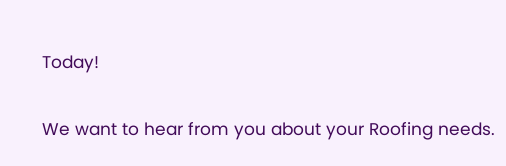Today!

We want to hear from you about your Roofing needs.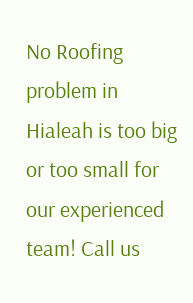No Roofing problem in Hialeah is too big or too small for our experienced team! Call us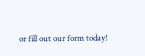or fill out our form today!